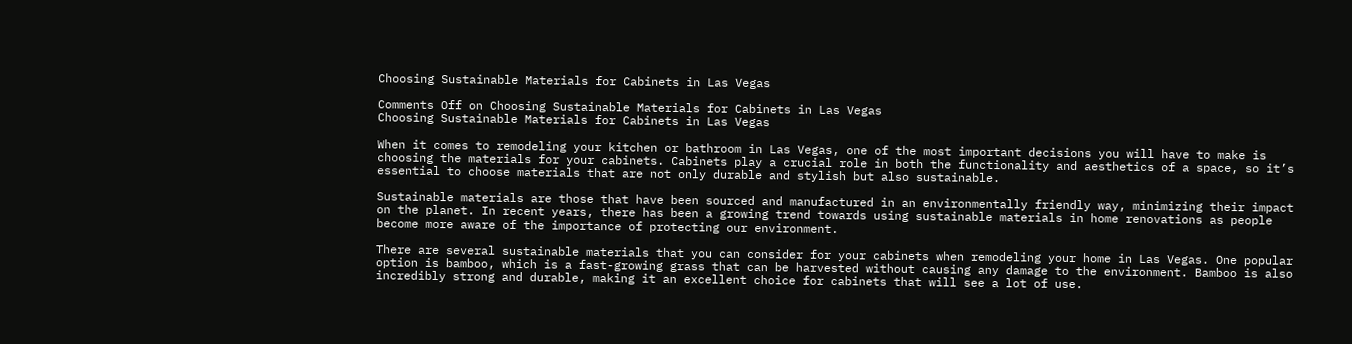Choosing Sustainable Materials for Cabinets in Las Vegas

Comments Off on Choosing Sustainable Materials for Cabinets in Las Vegas
Choosing Sustainable Materials for Cabinets in Las Vegas

When it comes to remodeling your kitchen or bathroom in Las Vegas, one of the most important decisions you will have to make is choosing the materials for your cabinets. Cabinets play a crucial role in both the functionality and aesthetics of a space, so it’s essential to choose materials that are not only durable and stylish but also sustainable.

Sustainable materials are those that have been sourced and manufactured in an environmentally friendly way, minimizing their impact on the planet. In recent years, there has been a growing trend towards using sustainable materials in home renovations as people become more aware of the importance of protecting our environment.

There are several sustainable materials that you can consider for your cabinets when remodeling your home in Las Vegas. One popular option is bamboo, which is a fast-growing grass that can be harvested without causing any damage to the environment. Bamboo is also incredibly strong and durable, making it an excellent choice for cabinets that will see a lot of use.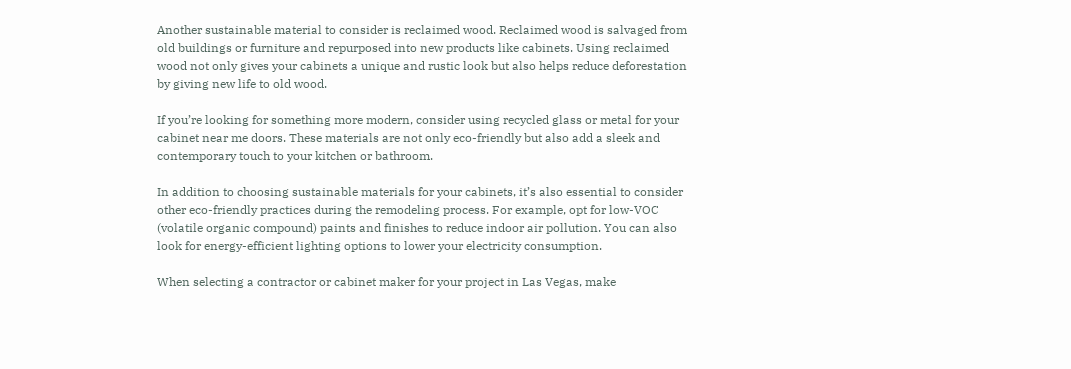Another sustainable material to consider is reclaimed wood. Reclaimed wood is salvaged from old buildings or furniture and repurposed into new products like cabinets. Using reclaimed wood not only gives your cabinets a unique and rustic look but also helps reduce deforestation by giving new life to old wood.

If you’re looking for something more modern, consider using recycled glass or metal for your cabinet near me doors. These materials are not only eco-friendly but also add a sleek and contemporary touch to your kitchen or bathroom.

In addition to choosing sustainable materials for your cabinets, it’s also essential to consider other eco-friendly practices during the remodeling process. For example, opt for low-VOC (volatile organic compound) paints and finishes to reduce indoor air pollution. You can also look for energy-efficient lighting options to lower your electricity consumption.

When selecting a contractor or cabinet maker for your project in Las Vegas, make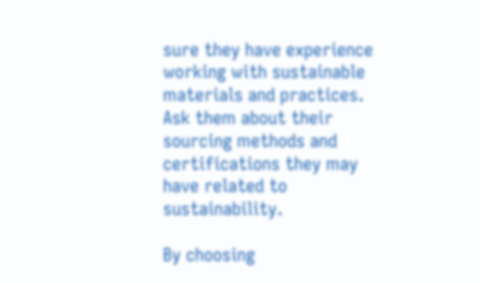sure they have experience working with sustainable materials and practices. Ask them about their sourcing methods and certifications they may have related to sustainability.

By choosing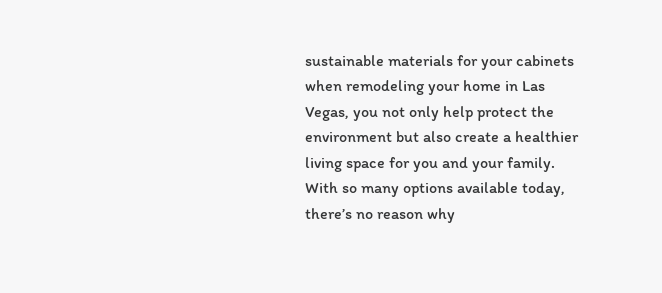sustainable materials for your cabinets when remodeling your home in Las Vegas, you not only help protect the environment but also create a healthier living space for you and your family. With so many options available today, there’s no reason why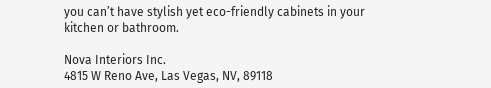you can’t have stylish yet eco-friendly cabinets in your kitchen or bathroom.

Nova Interiors Inc.
4815 W Reno Ave, Las Vegas, NV, 89118